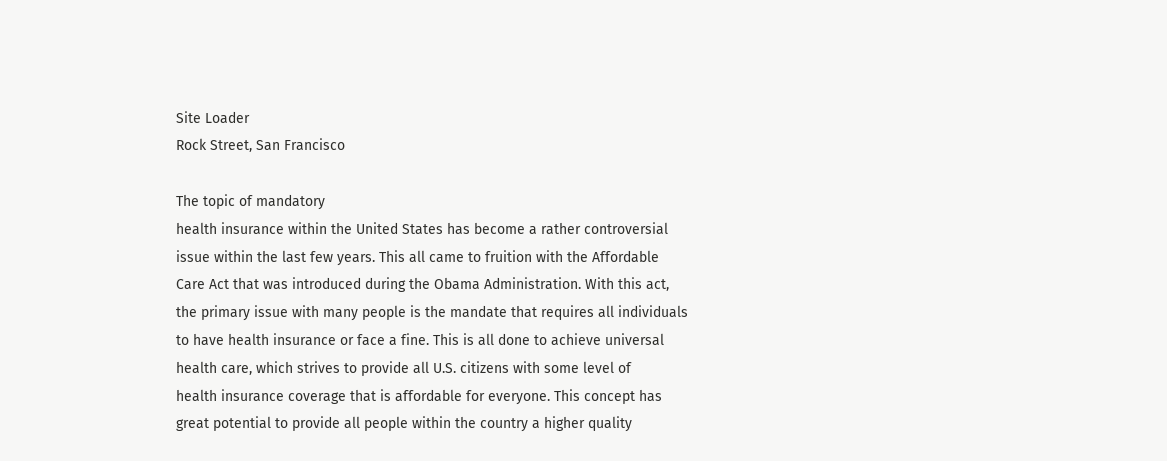Site Loader
Rock Street, San Francisco

The topic of mandatory
health insurance within the United States has become a rather controversial
issue within the last few years. This all came to fruition with the Affordable
Care Act that was introduced during the Obama Administration. With this act,
the primary issue with many people is the mandate that requires all individuals
to have health insurance or face a fine. This is all done to achieve universal
health care, which strives to provide all U.S. citizens with some level of
health insurance coverage that is affordable for everyone. This concept has
great potential to provide all people within the country a higher quality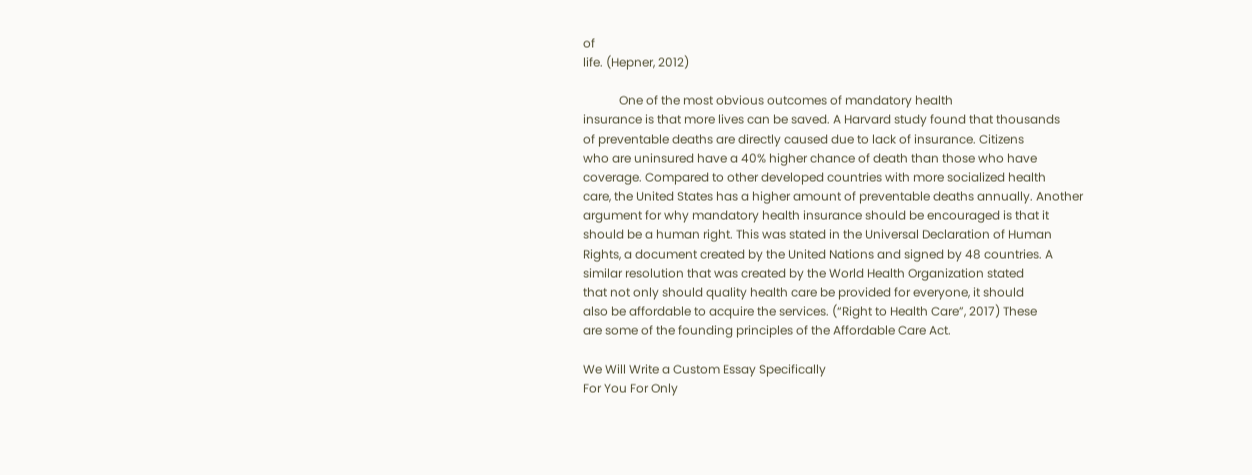of
life. (Hepner, 2012)

            One of the most obvious outcomes of mandatory health
insurance is that more lives can be saved. A Harvard study found that thousands
of preventable deaths are directly caused due to lack of insurance. Citizens
who are uninsured have a 40% higher chance of death than those who have
coverage. Compared to other developed countries with more socialized health
care, the United States has a higher amount of preventable deaths annually. Another
argument for why mandatory health insurance should be encouraged is that it
should be a human right. This was stated in the Universal Declaration of Human
Rights, a document created by the United Nations and signed by 48 countries. A
similar resolution that was created by the World Health Organization stated
that not only should quality health care be provided for everyone, it should
also be affordable to acquire the services. (“Right to Health Care”, 2017) These
are some of the founding principles of the Affordable Care Act.

We Will Write a Custom Essay Specifically
For You For Only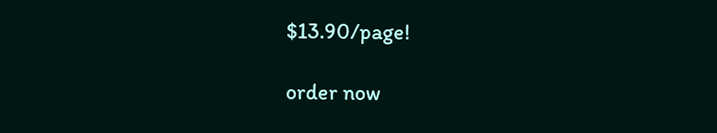$13.90/page!

order now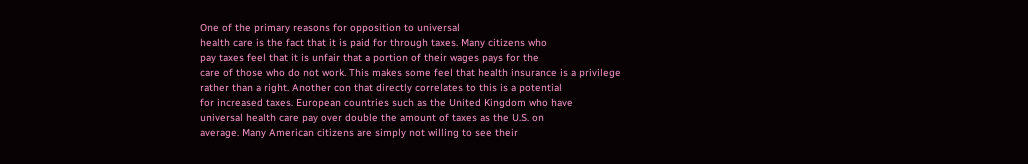One of the primary reasons for opposition to universal
health care is the fact that it is paid for through taxes. Many citizens who
pay taxes feel that it is unfair that a portion of their wages pays for the
care of those who do not work. This makes some feel that health insurance is a privilege
rather than a right. Another con that directly correlates to this is a potential
for increased taxes. European countries such as the United Kingdom who have
universal health care pay over double the amount of taxes as the U.S. on
average. Many American citizens are simply not willing to see their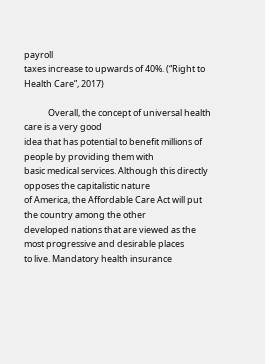payroll
taxes increase to upwards of 40%. (“Right to Health Care”, 2017)

            Overall, the concept of universal health care is a very good
idea that has potential to benefit millions of people by providing them with
basic medical services. Although this directly opposes the capitalistic nature
of America, the Affordable Care Act will put the country among the other
developed nations that are viewed as the most progressive and desirable places
to live. Mandatory health insurance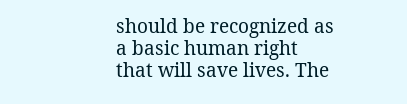should be recognized as a basic human right
that will save lives. The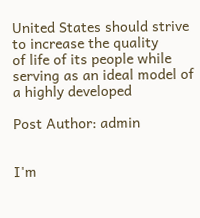United States should strive to increase the quality
of life of its people while serving as an ideal model of a highly developed

Post Author: admin


I'm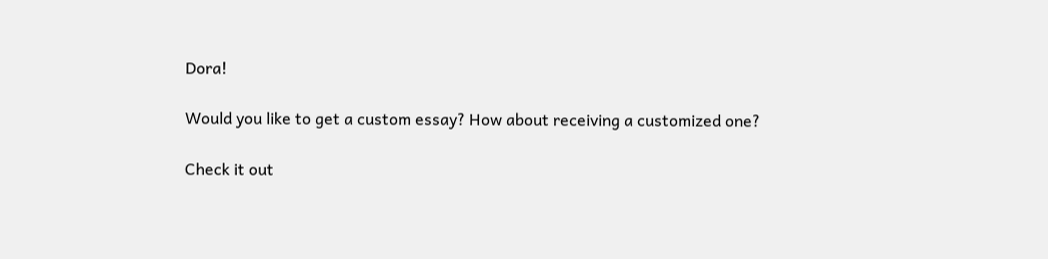Dora!

Would you like to get a custom essay? How about receiving a customized one?

Check it out